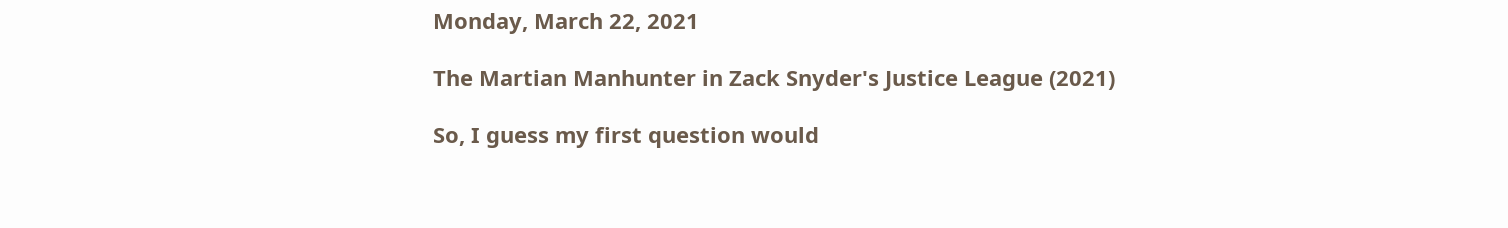Monday, March 22, 2021

The Martian Manhunter in Zack Snyder's Justice League (2021)

So, I guess my first question would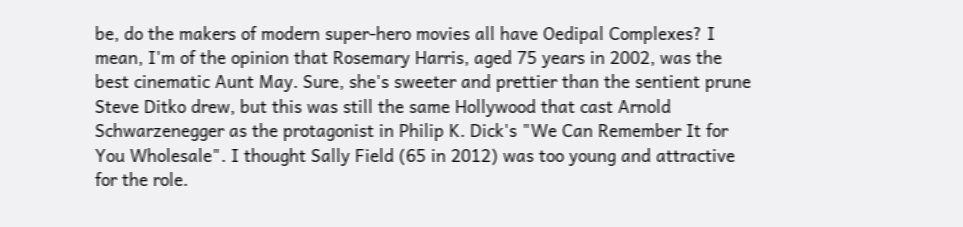be, do the makers of modern super-hero movies all have Oedipal Complexes? I mean, I'm of the opinion that Rosemary Harris, aged 75 years in 2002, was the best cinematic Aunt May. Sure, she's sweeter and prettier than the sentient prune Steve Ditko drew, but this was still the same Hollywood that cast Arnold Schwarzenegger as the protagonist in Philip K. Dick's "We Can Remember It for You Wholesale". I thought Sally Field (65 in 2012) was too young and attractive for the role.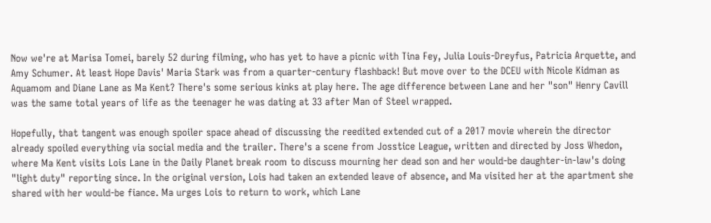Now we're at Marisa Tomei, barely 52 during filming, who has yet to have a picnic with Tina Fey, Julia Louis-Dreyfus, Patricia Arquette, and Amy Schumer. At least Hope Davis' Maria Stark was from a quarter-century flashback! But move over to the DCEU with Nicole Kidman as Aquamom and Diane Lane as Ma Kent? There's some serious kinks at play here. The age difference between Lane and her "son" Henry Cavill was the same total years of life as the teenager he was dating at 33 after Man of Steel wrapped.

Hopefully, that tangent was enough spoiler space ahead of discussing the reedited extended cut of a 2017 movie wherein the director already spoiled everything via social media and the trailer. There's a scene from Josstice League, written and directed by Joss Whedon, where Ma Kent visits Lois Lane in the Daily Planet break room to discuss mourning her dead son and her would-be daughter-in-law's doing "light duty" reporting since. In the original version, Lois had taken an extended leave of absence, and Ma visited her at the apartment she shared with her would-be fiance. Ma urges Lois to return to work, which Lane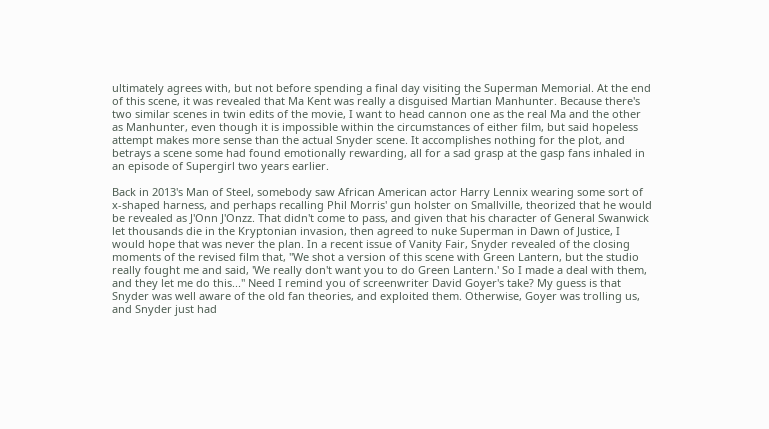ultimately agrees with, but not before spending a final day visiting the Superman Memorial. At the end of this scene, it was revealed that Ma Kent was really a disguised Martian Manhunter. Because there's two similar scenes in twin edits of the movie, I want to head cannon one as the real Ma and the other as Manhunter, even though it is impossible within the circumstances of either film, but said hopeless attempt makes more sense than the actual Snyder scene. It accomplishes nothing for the plot, and betrays a scene some had found emotionally rewarding, all for a sad grasp at the gasp fans inhaled in an episode of Supergirl two years earlier.

Back in 2013's Man of Steel, somebody saw African American actor Harry Lennix wearing some sort of x-shaped harness, and perhaps recalling Phil Morris' gun holster on Smallville, theorized that he would be revealed as J'Onn J'Onzz. That didn't come to pass, and given that his character of General Swanwick let thousands die in the Kryptonian invasion, then agreed to nuke Superman in Dawn of Justice, I would hope that was never the plan. In a recent issue of Vanity Fair, Snyder revealed of the closing moments of the revised film that, "We shot a version of this scene with Green Lantern, but the studio really fought me and said, 'We really don't want you to do Green Lantern.' So I made a deal with them, and they let me do this..." Need I remind you of screenwriter David Goyer's take? My guess is that Snyder was well aware of the old fan theories, and exploited them. Otherwise, Goyer was trolling us, and Snyder just had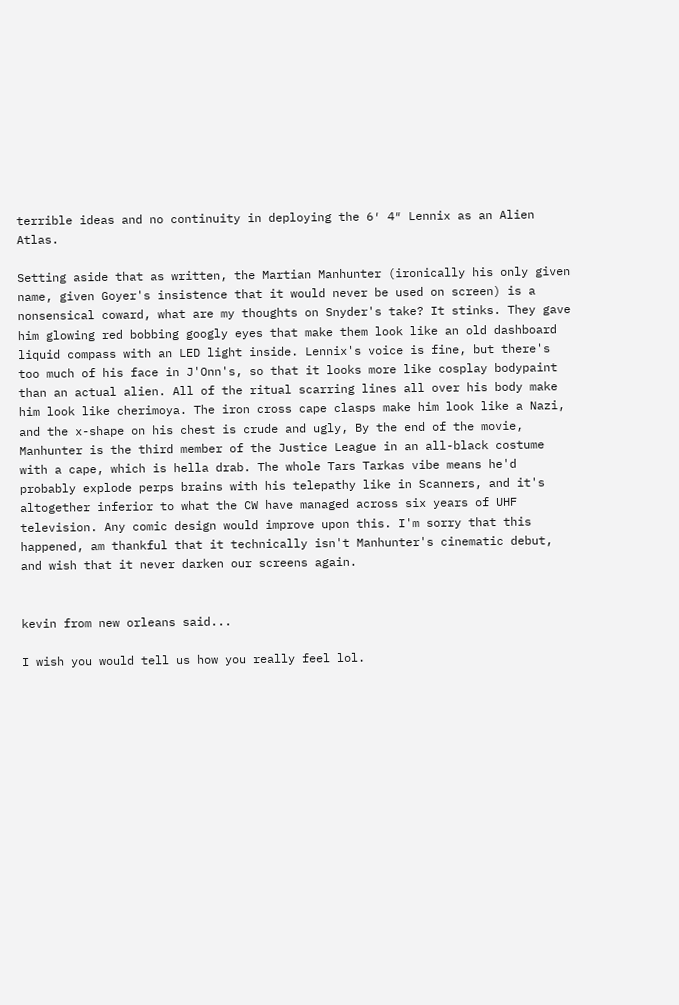terrible ideas and no continuity in deploying the 6′ 4″ Lennix as an Alien Atlas.

Setting aside that as written, the Martian Manhunter (ironically his only given name, given Goyer's insistence that it would never be used on screen) is a nonsensical coward, what are my thoughts on Snyder's take? It stinks. They gave him glowing red bobbing googly eyes that make them look like an old dashboard liquid compass with an LED light inside. Lennix's voice is fine, but there's too much of his face in J'Onn's, so that it looks more like cosplay bodypaint than an actual alien. All of the ritual scarring lines all over his body make him look like cherimoya. The iron cross cape clasps make him look like a Nazi, and the x-shape on his chest is crude and ugly, By the end of the movie, Manhunter is the third member of the Justice League in an all-black costume with a cape, which is hella drab. The whole Tars Tarkas vibe means he'd probably explode perps brains with his telepathy like in Scanners, and it's altogether inferior to what the CW have managed across six years of UHF television. Any comic design would improve upon this. I'm sorry that this happened, am thankful that it technically isn't Manhunter's cinematic debut, and wish that it never darken our screens again.


kevin from new orleans said...

I wish you would tell us how you really feel lol.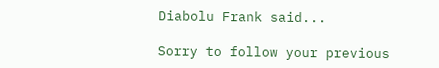Diabolu Frank said...

Sorry to follow your previous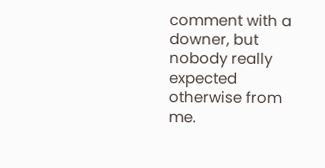comment with a downer, but nobody really expected otherwise from me.